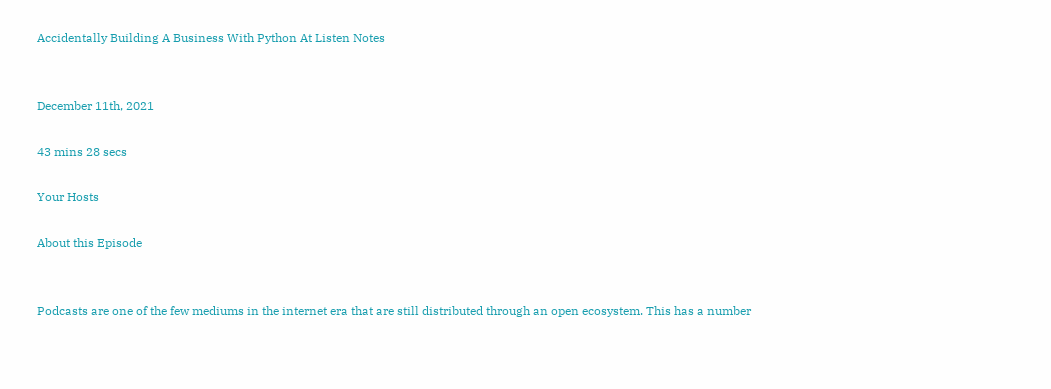Accidentally Building A Business With Python At Listen Notes


December 11th, 2021

43 mins 28 secs

Your Hosts

About this Episode


Podcasts are one of the few mediums in the internet era that are still distributed through an open ecosystem. This has a number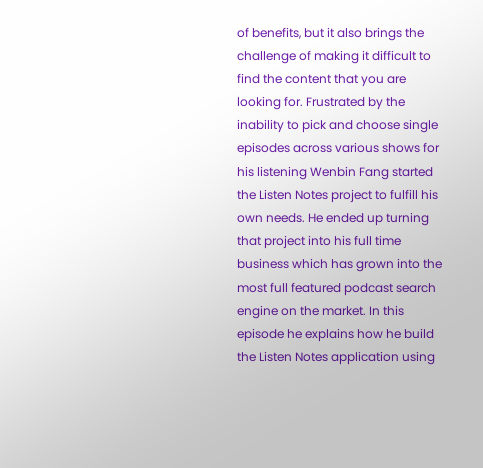of benefits, but it also brings the challenge of making it difficult to find the content that you are looking for. Frustrated by the inability to pick and choose single episodes across various shows for his listening Wenbin Fang started the Listen Notes project to fulfill his own needs. He ended up turning that project into his full time business which has grown into the most full featured podcast search engine on the market. In this episode he explains how he build the Listen Notes application using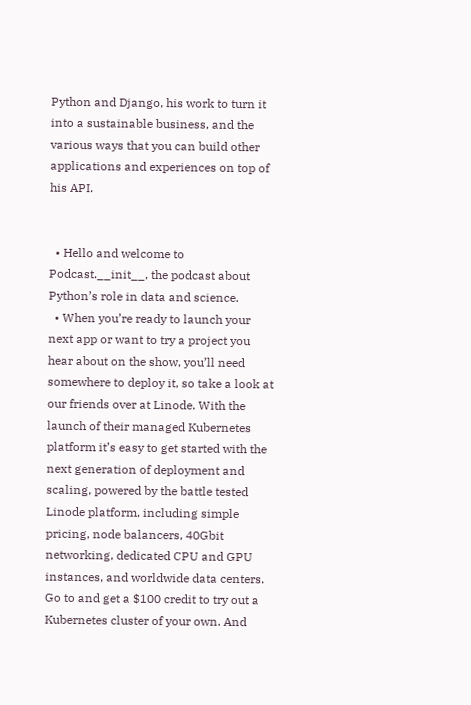Python and Django, his work to turn it into a sustainable business, and the various ways that you can build other applications and experiences on top of his API.


  • Hello and welcome to Podcast.__init__, the podcast about Python’s role in data and science.
  • When you’re ready to launch your next app or want to try a project you hear about on the show, you’ll need somewhere to deploy it, so take a look at our friends over at Linode. With the launch of their managed Kubernetes platform it’s easy to get started with the next generation of deployment and scaling, powered by the battle tested Linode platform, including simple pricing, node balancers, 40Gbit networking, dedicated CPU and GPU instances, and worldwide data centers. Go to and get a $100 credit to try out a Kubernetes cluster of your own. And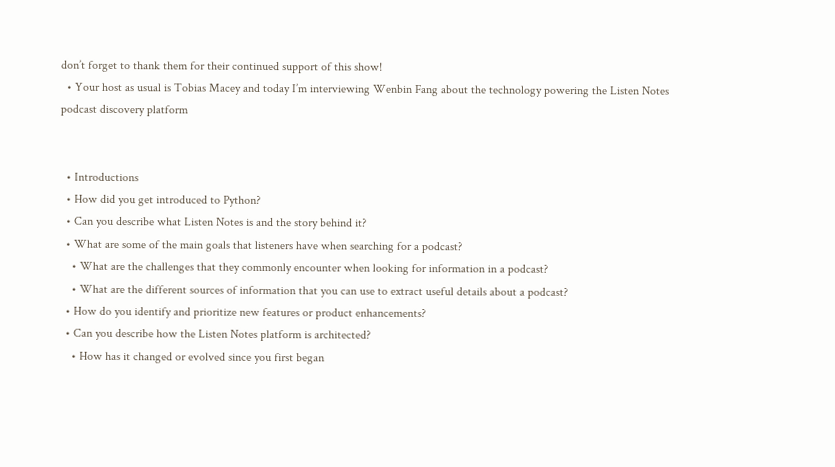don’t forget to thank them for their continued support of this show!
  • Your host as usual is Tobias Macey and today I’m interviewing Wenbin Fang about the technology powering the Listen Notes podcast discovery platform


  • Introductions
  • How did you get introduced to Python?
  • Can you describe what Listen Notes is and the story behind it?
  • What are some of the main goals that listeners have when searching for a podcast?
    • What are the challenges that they commonly encounter when looking for information in a podcast?
    • What are the different sources of information that you can use to extract useful details about a podcast?
  • How do you identify and prioritize new features or product enhancements?
  • Can you describe how the Listen Notes platform is architected?
    • How has it changed or evolved since you first began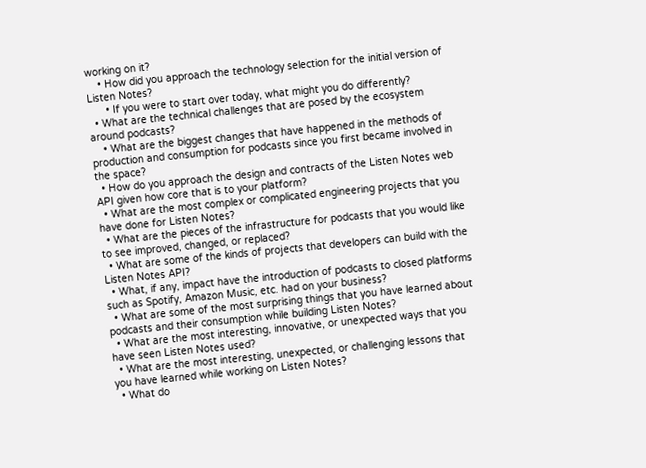working on it?
    • How did you approach the technology selection for the initial version of Listen Notes?
      • If you were to start over today, what might you do differently?
  • What are the technical challenges that are posed by the ecosystem around podcasts?
    • What are the biggest changes that have happened in the methods of production and consumption for podcasts since you first became involved in the space?
  • How do you approach the design and contracts of the Listen Notes web API given how core that is to your platform?
  • What are the most complex or complicated engineering projects that you have done for Listen Notes?
  • What are the pieces of the infrastructure for podcasts that you would like to see improved, changed, or replaced?
  • What are some of the kinds of projects that developers can build with the Listen Notes API?
  • What, if any, impact have the introduction of podcasts to closed platforms such as Spotify, Amazon Music, etc. had on your business?
  • What are some of the most surprising things that you have learned about podcasts and their consumption while building Listen Notes?
  • What are the most interesting, innovative, or unexpected ways that you have seen Listen Notes used?
  • What are the most interesting, unexpected, or challenging lessons that you have learned while working on Listen Notes?
  • What do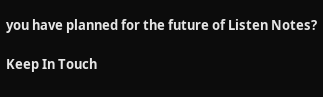you have planned for the future of Listen Notes?

Keep In Touch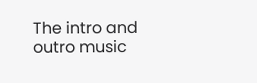The intro and outro music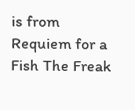is from Requiem for a Fish The Freak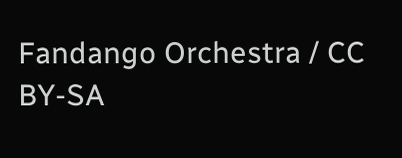Fandango Orchestra / CC BY-SA